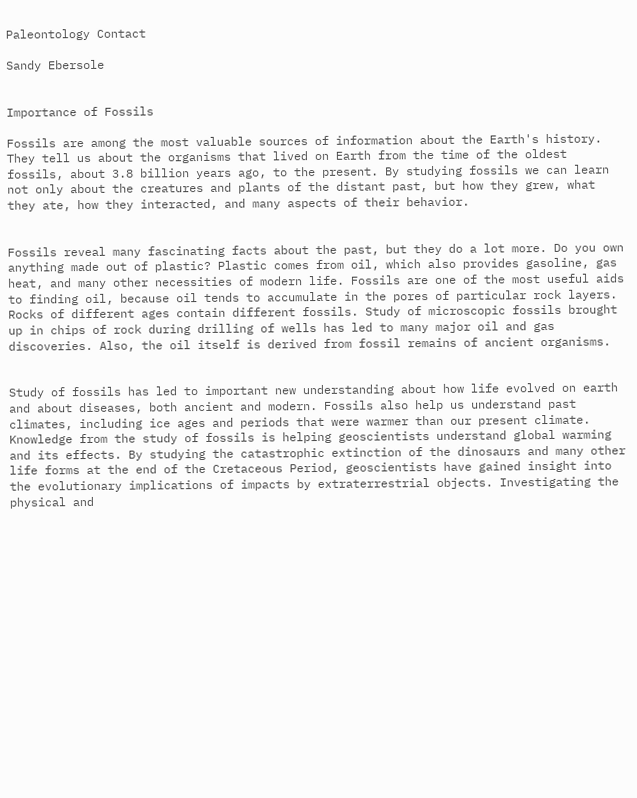Paleontology Contact

Sandy Ebersole


Importance of Fossils

Fossils are among the most valuable sources of information about the Earth's history. They tell us about the organisms that lived on Earth from the time of the oldest fossils, about 3.8 billion years ago, to the present. By studying fossils we can learn not only about the creatures and plants of the distant past, but how they grew, what they ate, how they interacted, and many aspects of their behavior.


Fossils reveal many fascinating facts about the past, but they do a lot more. Do you own anything made out of plastic? Plastic comes from oil, which also provides gasoline, gas heat, and many other necessities of modern life. Fossils are one of the most useful aids to finding oil, because oil tends to accumulate in the pores of particular rock layers. Rocks of different ages contain different fossils. Study of microscopic fossils brought up in chips of rock during drilling of wells has led to many major oil and gas discoveries. Also, the oil itself is derived from fossil remains of ancient organisms.


Study of fossils has led to important new understanding about how life evolved on earth and about diseases, both ancient and modern. Fossils also help us understand past climates, including ice ages and periods that were warmer than our present climate. Knowledge from the study of fossils is helping geoscientists understand global warming and its effects. By studying the catastrophic extinction of the dinosaurs and many other life forms at the end of the Cretaceous Period, geoscientists have gained insight into the evolutionary implications of impacts by extraterrestrial objects. Investigating the physical and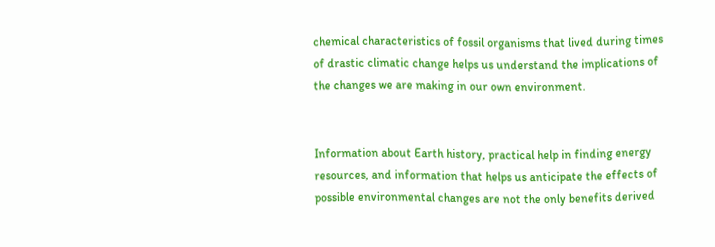chemical characteristics of fossil organisms that lived during times of drastic climatic change helps us understand the implications of the changes we are making in our own environment.


Information about Earth history, practical help in finding energy resources, and information that helps us anticipate the effects of possible environmental changes are not the only benefits derived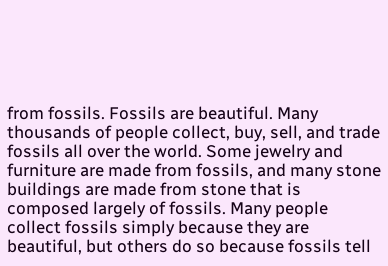from fossils. Fossils are beautiful. Many thousands of people collect, buy, sell, and trade fossils all over the world. Some jewelry and furniture are made from fossils, and many stone buildings are made from stone that is composed largely of fossils. Many people collect fossils simply because they are beautiful, but others do so because fossils tell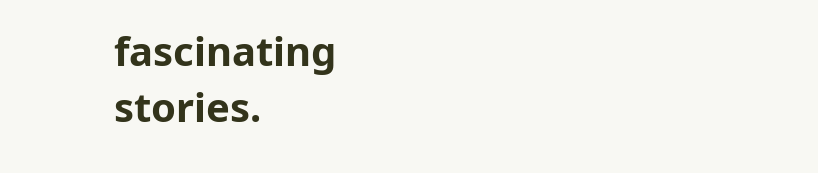fascinating stories.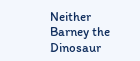Neither Barney the Dinosaur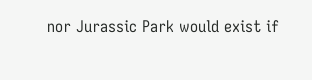nor Jurassic Park would exist if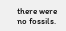there were no fossils.